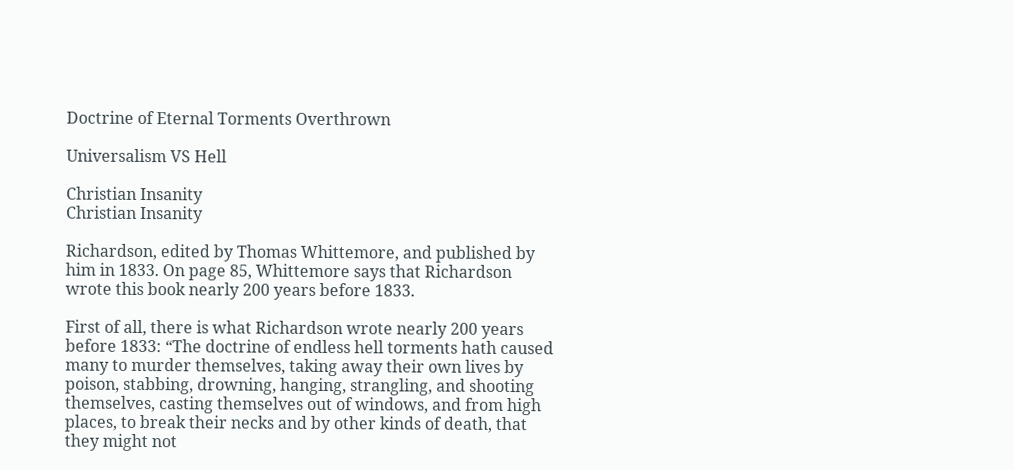Doctrine of Eternal Torments Overthrown

Universalism VS Hell

Christian Insanity
Christian Insanity

Richardson, edited by Thomas Whittemore, and published by him in 1833. On page 85, Whittemore says that Richardson wrote this book nearly 200 years before 1833.

First of all, there is what Richardson wrote nearly 200 years before 1833: “The doctrine of endless hell torments hath caused many to murder themselves, taking away their own lives by poison, stabbing, drowning, hanging, strangling, and shooting themselves, casting themselves out of windows, and from high places, to break their necks and by other kinds of death, that they might not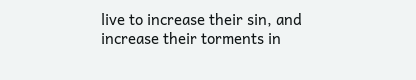live to increase their sin, and increase their torments in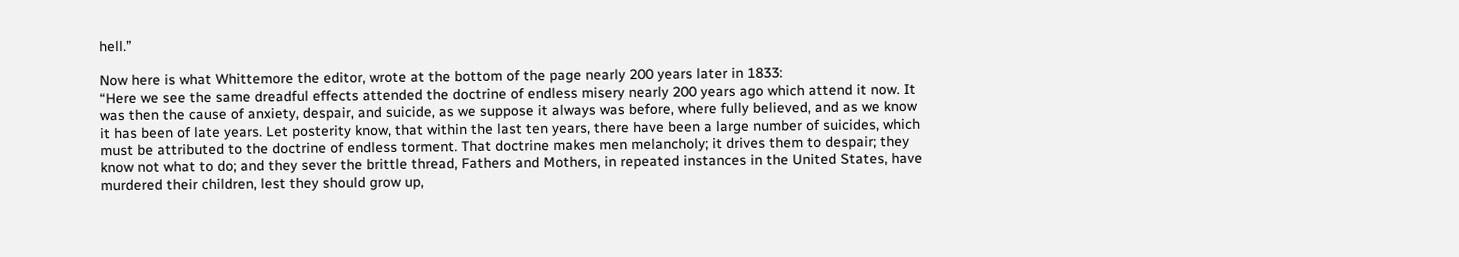hell.”

Now here is what Whittemore the editor, wrote at the bottom of the page nearly 200 years later in 1833:
“Here we see the same dreadful effects attended the doctrine of endless misery nearly 200 years ago which attend it now. It was then the cause of anxiety, despair, and suicide, as we suppose it always was before, where fully believed, and as we know it has been of late years. Let posterity know, that within the last ten years, there have been a large number of suicides, which must be attributed to the doctrine of endless torment. That doctrine makes men melancholy; it drives them to despair; they know not what to do; and they sever the brittle thread, Fathers and Mothers, in repeated instances in the United States, have murdered their children, lest they should grow up,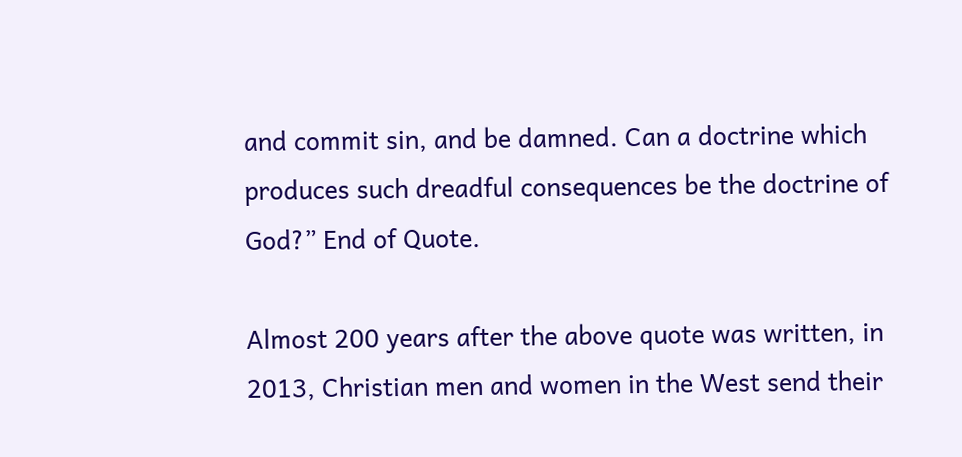and commit sin, and be damned. Can a doctrine which produces such dreadful consequences be the doctrine of God?” End of Quote.

Almost 200 years after the above quote was written, in 2013, Christian men and women in the West send their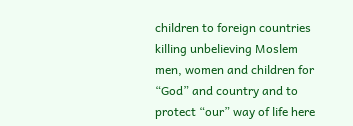children to foreign countries killing unbelieving Moslem men, women and children for “God” and country and to protect “our” way of life here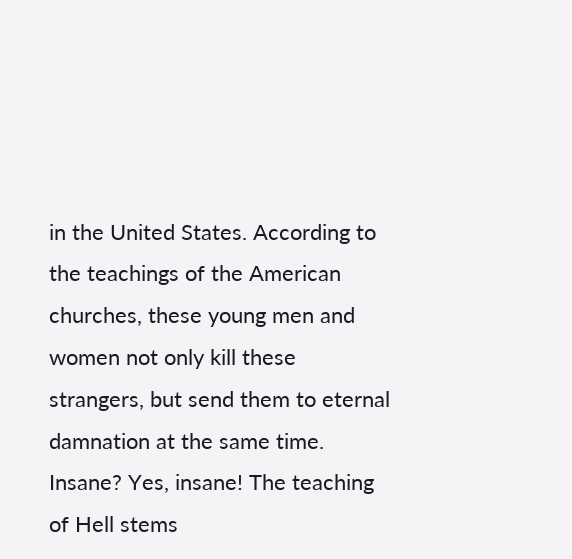in the United States. According to the teachings of the American churches, these young men and women not only kill these strangers, but send them to eternal damnation at the same time. Insane? Yes, insane! The teaching of Hell stems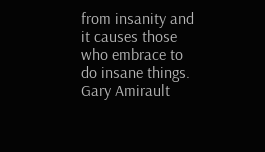from insanity and it causes those who embrace to do insane things. Gary Amirault